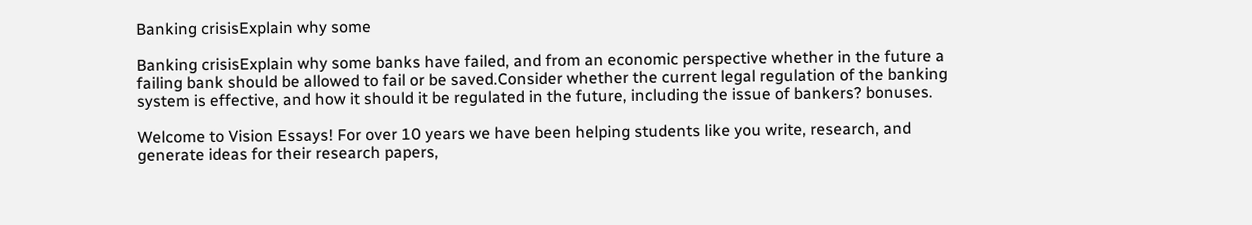Banking crisisExplain why some

Banking crisisExplain why some banks have failed, and from an economic perspective whether in the future a failing bank should be allowed to fail or be saved.Consider whether the current legal regulation of the banking system is effective, and how it should it be regulated in the future, including the issue of bankers? bonuses.

Welcome to Vision Essays! For over 10 years we have been helping students like you write, research, and generate ideas for their research papers,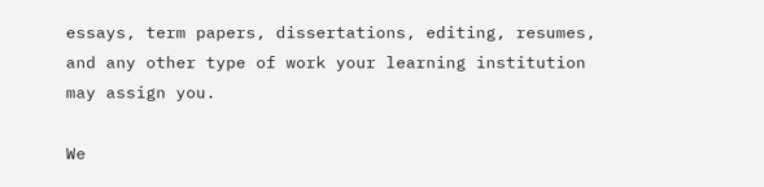essays, term papers, dissertations, editing, resumes, and any other type of work your learning institution may assign you.

We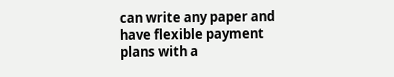can write any paper and have flexible payment plans with a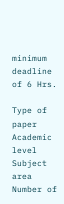minimum deadline of 6 Hrs.

Type of paper Academic level Subject area
Number of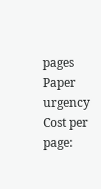pages Paper urgency Cost per page: